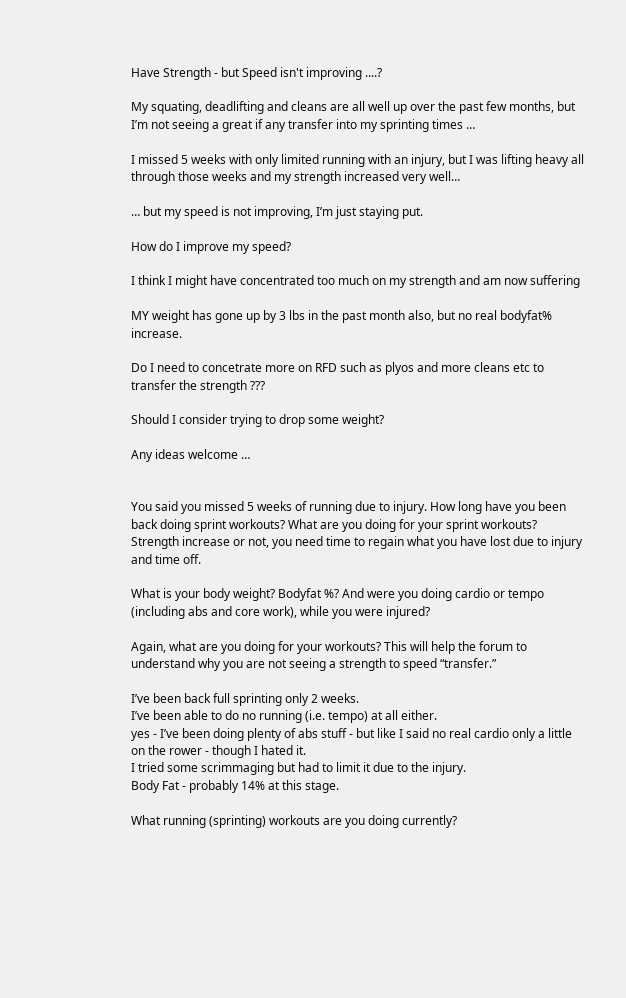Have Strength - but Speed isn't improving ....?

My squating, deadlifting and cleans are all well up over the past few months, but I’m not seeing a great if any transfer into my sprinting times …

I missed 5 weeks with only limited running with an injury, but I was lifting heavy all through those weeks and my strength increased very well…

… but my speed is not improving, I’m just staying put.

How do I improve my speed?

I think I might have concentrated too much on my strength and am now suffering

MY weight has gone up by 3 lbs in the past month also, but no real bodyfat% increase.

Do I need to concetrate more on RFD such as plyos and more cleans etc to transfer the strength ???

Should I consider trying to drop some weight?

Any ideas welcome …


You said you missed 5 weeks of running due to injury. How long have you been back doing sprint workouts? What are you doing for your sprint workouts? Strength increase or not, you need time to regain what you have lost due to injury and time off.

What is your body weight? Bodyfat %? And were you doing cardio or tempo (including abs and core work), while you were injured?

Again, what are you doing for your workouts? This will help the forum to understand why you are not seeing a strength to speed “transfer.”

I’ve been back full sprinting only 2 weeks.
I’ve been able to do no running (i.e. tempo) at all either.
yes - I’ve been doing plenty of abs stuff - but like I said no real cardio only a little on the rower - though I hated it.
I tried some scrimmaging but had to limit it due to the injury.
Body Fat - probably 14% at this stage.

What running (sprinting) workouts are you doing currently?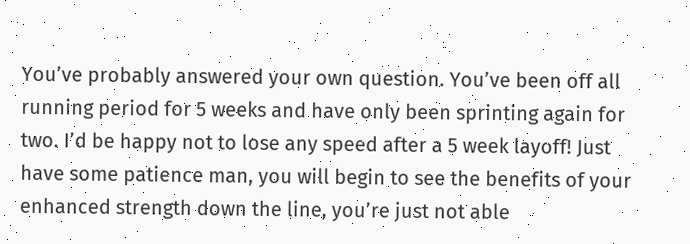You’ve probably answered your own question. You’ve been off all running period for 5 weeks and have only been sprinting again for two. I’d be happy not to lose any speed after a 5 week layoff! Just have some patience man, you will begin to see the benefits of your enhanced strength down the line, you’re just not able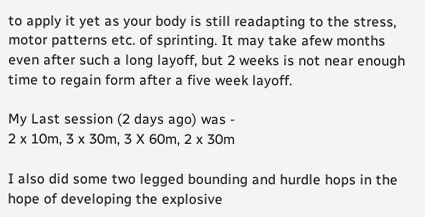to apply it yet as your body is still readapting to the stress, motor patterns etc. of sprinting. It may take afew months even after such a long layoff, but 2 weeks is not near enough time to regain form after a five week layoff.

My Last session (2 days ago) was -
2 x 10m, 3 x 30m, 3 X 60m, 2 x 30m

I also did some two legged bounding and hurdle hops in the hope of developing the explosive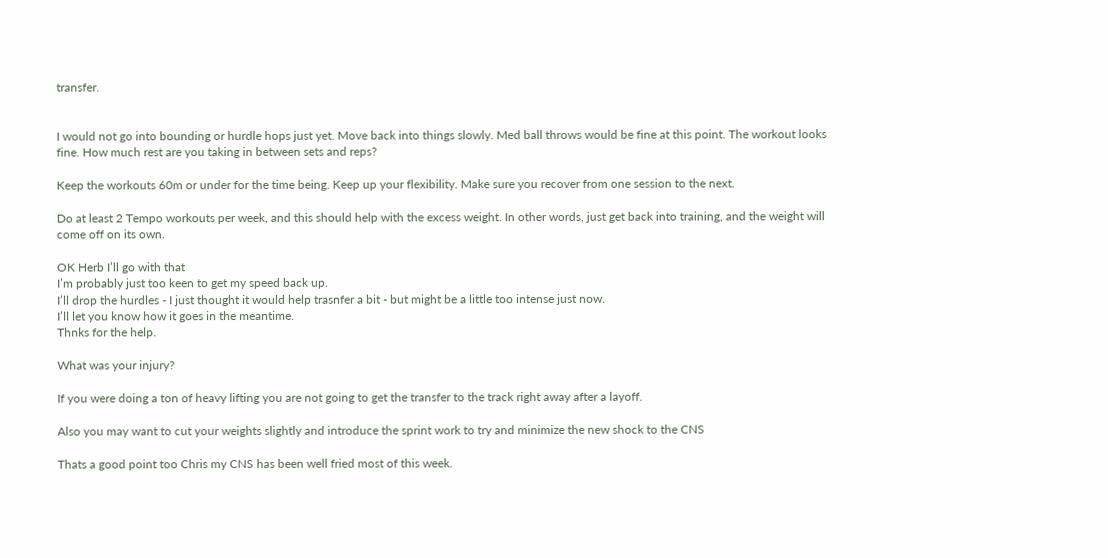transfer.


I would not go into bounding or hurdle hops just yet. Move back into things slowly. Med ball throws would be fine at this point. The workout looks fine. How much rest are you taking in between sets and reps?

Keep the workouts 60m or under for the time being. Keep up your flexibility. Make sure you recover from one session to the next.

Do at least 2 Tempo workouts per week, and this should help with the excess weight. In other words, just get back into training, and the weight will come off on its own.

OK Herb I’ll go with that
I’m probably just too keen to get my speed back up.
I’ll drop the hurdles - I just thought it would help trasnfer a bit - but might be a little too intense just now.
I’ll let you know how it goes in the meantime.
Thnks for the help.

What was your injury?

If you were doing a ton of heavy lifting you are not going to get the transfer to the track right away after a layoff.

Also you may want to cut your weights slightly and introduce the sprint work to try and minimize the new shock to the CNS

Thats a good point too Chris my CNS has been well fried most of this week.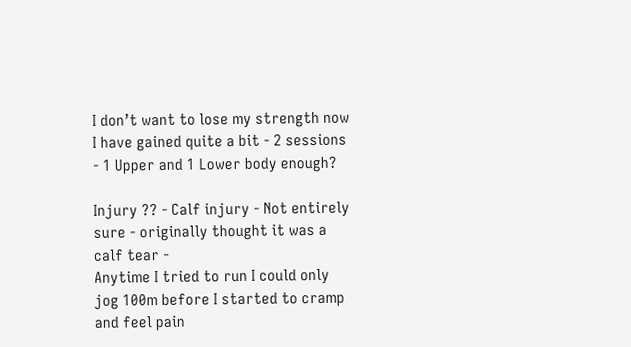I don’t want to lose my strength now I have gained quite a bit - 2 sessions - 1 Upper and 1 Lower body enough?

Injury ?? - Calf injury - Not entirely sure - originally thought it was a calf tear -
Anytime I tried to run I could only jog 100m before I started to cramp and feel pain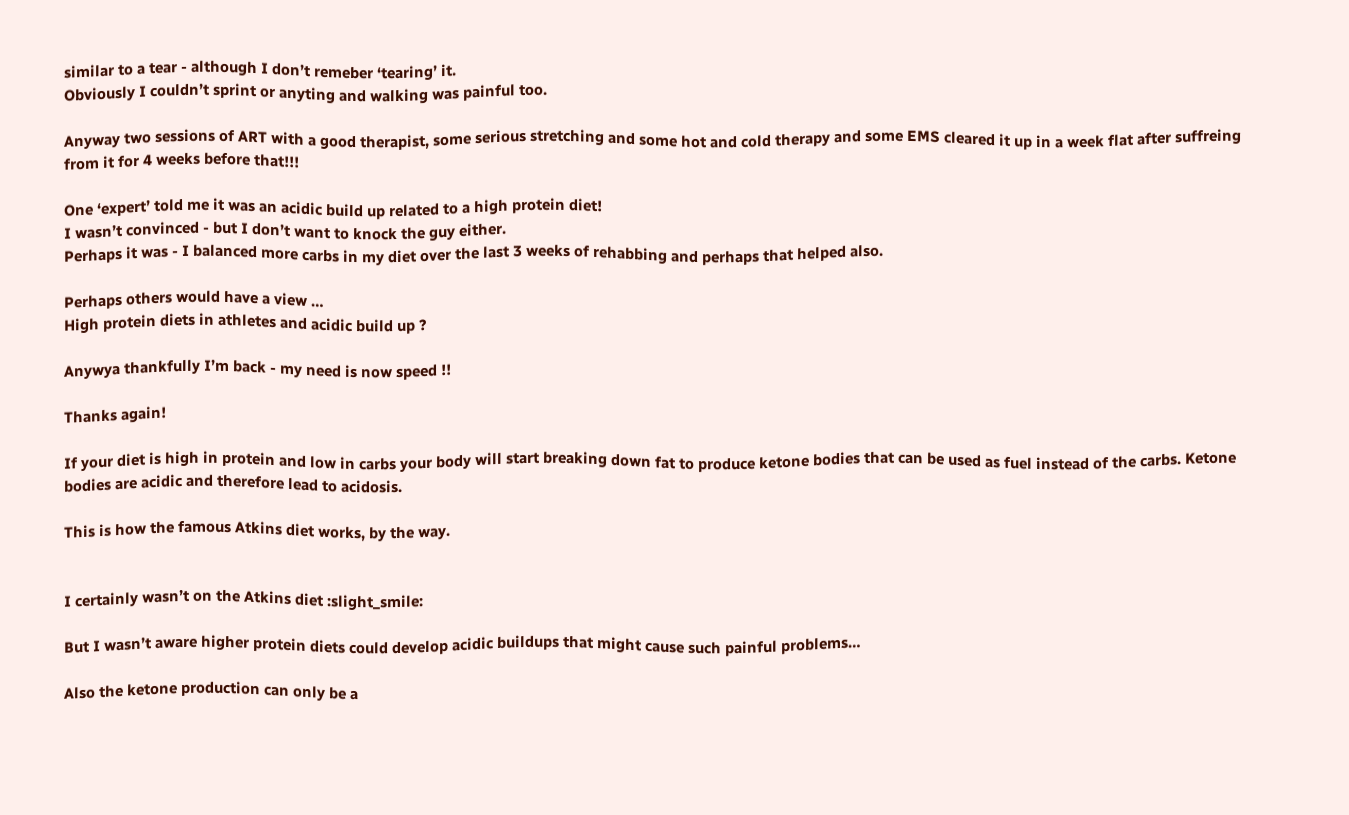similar to a tear - although I don’t remeber ‘tearing’ it.
Obviously I couldn’t sprint or anyting and walking was painful too.

Anyway two sessions of ART with a good therapist, some serious stretching and some hot and cold therapy and some EMS cleared it up in a week flat after suffreing from it for 4 weeks before that!!!

One ‘expert’ told me it was an acidic build up related to a high protein diet!
I wasn’t convinced - but I don’t want to knock the guy either.
Perhaps it was - I balanced more carbs in my diet over the last 3 weeks of rehabbing and perhaps that helped also.

Perhaps others would have a view …
High protein diets in athletes and acidic build up ?

Anywya thankfully I’m back - my need is now speed !!

Thanks again!

If your diet is high in protein and low in carbs your body will start breaking down fat to produce ketone bodies that can be used as fuel instead of the carbs. Ketone bodies are acidic and therefore lead to acidosis.

This is how the famous Atkins diet works, by the way.


I certainly wasn’t on the Atkins diet :slight_smile:

But I wasn’t aware higher protein diets could develop acidic buildups that might cause such painful problems…

Also the ketone production can only be a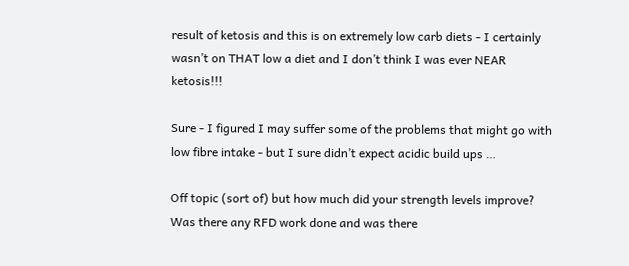result of ketosis and this is on extremely low carb diets - I certainly wasn’t on THAT low a diet and I don’t think I was ever NEAR ketosis!!!

Sure - I figured I may suffer some of the problems that might go with low fibre intake - but I sure didn’t expect acidic build ups …

Off topic (sort of) but how much did your strength levels improve? Was there any RFD work done and was there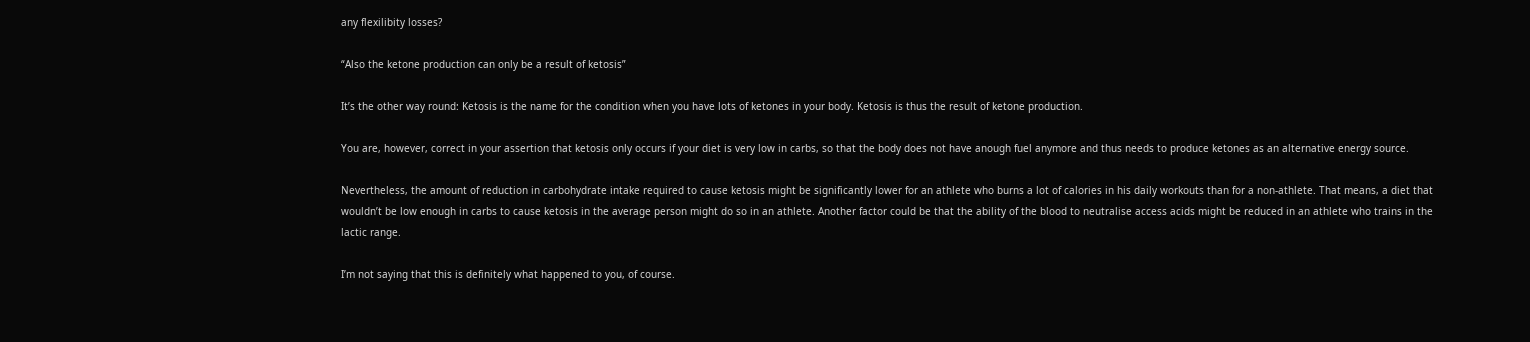any flexilibity losses?

“Also the ketone production can only be a result of ketosis”

It’s the other way round: Ketosis is the name for the condition when you have lots of ketones in your body. Ketosis is thus the result of ketone production.

You are, however, correct in your assertion that ketosis only occurs if your diet is very low in carbs, so that the body does not have anough fuel anymore and thus needs to produce ketones as an alternative energy source.

Nevertheless, the amount of reduction in carbohydrate intake required to cause ketosis might be significantly lower for an athlete who burns a lot of calories in his daily workouts than for a non-athlete. That means, a diet that wouldn’t be low enough in carbs to cause ketosis in the average person might do so in an athlete. Another factor could be that the ability of the blood to neutralise access acids might be reduced in an athlete who trains in the lactic range.

I’m not saying that this is definitely what happened to you, of course.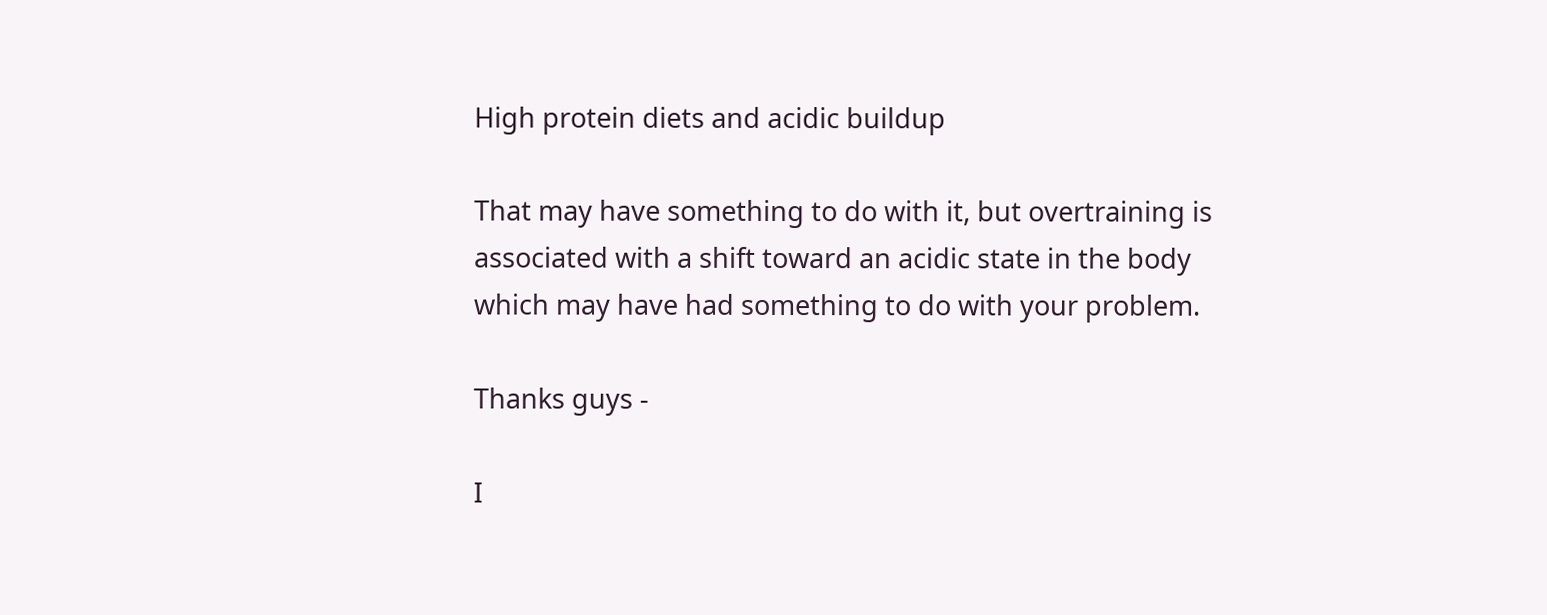High protein diets and acidic buildup

That may have something to do with it, but overtraining is associated with a shift toward an acidic state in the body which may have had something to do with your problem.

Thanks guys -

I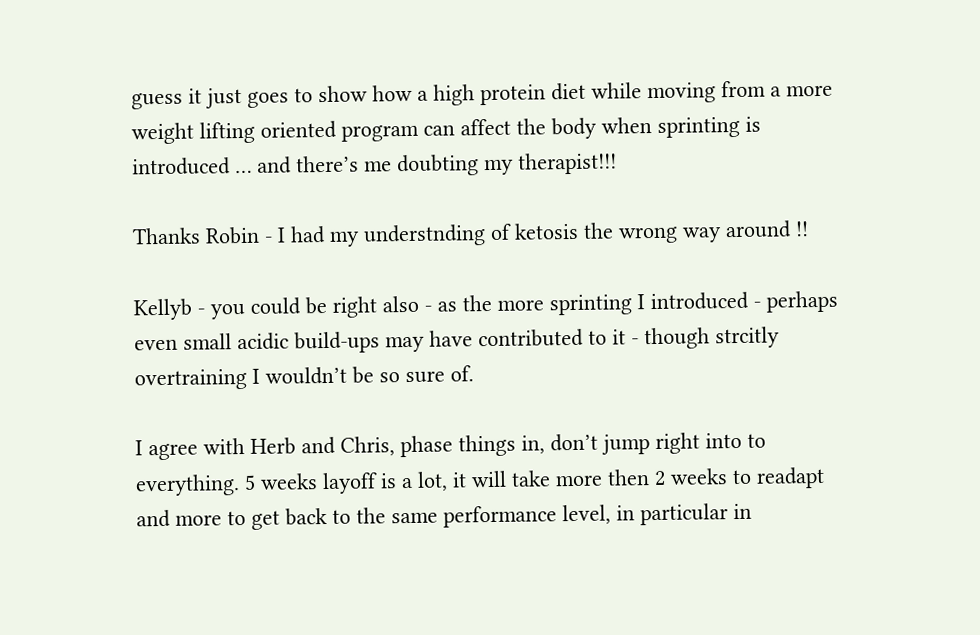guess it just goes to show how a high protein diet while moving from a more weight lifting oriented program can affect the body when sprinting is introduced … and there’s me doubting my therapist!!!

Thanks Robin - I had my understnding of ketosis the wrong way around !!

Kellyb - you could be right also - as the more sprinting I introduced - perhaps even small acidic build-ups may have contributed to it - though strcitly overtraining I wouldn’t be so sure of.

I agree with Herb and Chris, phase things in, don’t jump right into to everything. 5 weeks layoff is a lot, it will take more then 2 weeks to readapt and more to get back to the same performance level, in particular in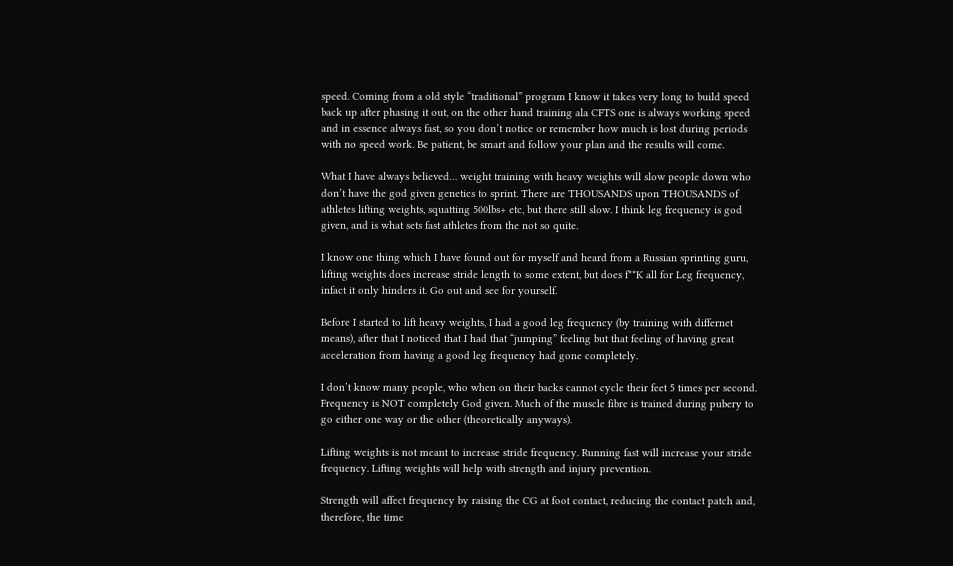speed. Coming from a old style “traditional” program I know it takes very long to build speed back up after phasing it out, on the other hand training ala CFTS one is always working speed and in essence always fast, so you don’t notice or remember how much is lost during periods with no speed work. Be patient, be smart and follow your plan and the results will come.

What I have always believed… weight training with heavy weights will slow people down who don’t have the god given genetics to sprint. There are THOUSANDS upon THOUSANDS of athletes lifting weights, squatting 500lbs+ etc, but there still slow. I think leg frequency is god given, and is what sets fast athletes from the not so quite.

I know one thing which I have found out for myself and heard from a Russian sprinting guru, lifting weights does increase stride length to some extent, but does f**K all for Leg frequency, infact it only hinders it. Go out and see for yourself.

Before I started to lift heavy weights, I had a good leg frequency (by training with differnet means), after that I noticed that I had that “jumping” feeling but that feeling of having great acceleration from having a good leg frequency had gone completely.

I don’t know many people, who when on their backs cannot cycle their feet 5 times per second. Frequency is NOT completely God given. Much of the muscle fibre is trained during pubery to go either one way or the other (theoretically anyways).

Lifting weights is not meant to increase stride frequency. Running fast will increase your stride frequency. Lifting weights will help with strength and injury prevention.

Strength will affect frequency by raising the CG at foot contact, reducing the contact patch and, therefore, the time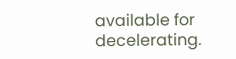available for decelerating.